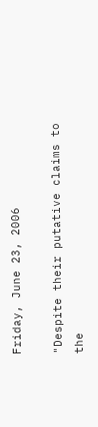Friday, June 23, 2006

"Despite their putative claims to the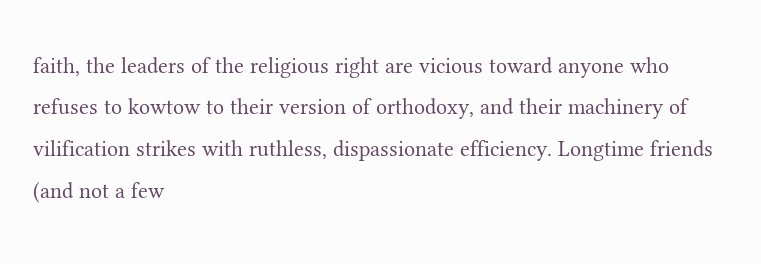faith, the leaders of the religious right are vicious toward anyone who refuses to kowtow to their version of orthodoxy, and their machinery of vilification strikes with ruthless, dispassionate efficiency. Longtime friends (and not a few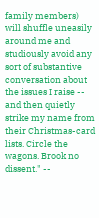family members) will shuffle uneasily around me and studiously avoid any sort of substantive conversation about the issues I raise -- and then quietly strike my name from their Christmas-card lists. Circle the wagons. Brook no dissent." --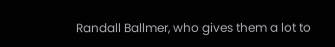Randall Ballmer, who gives them a lot to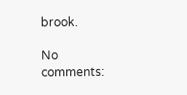brook.

No comments: